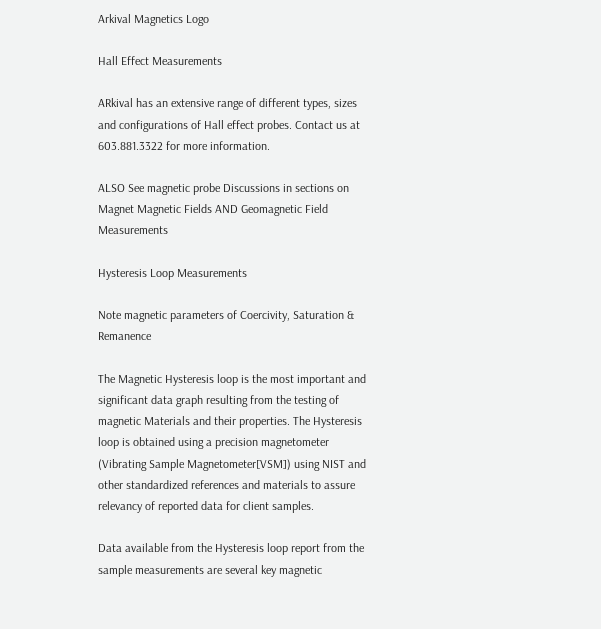Arkival Magnetics Logo

Hall Effect Measurements

ARkival has an extensive range of different types, sizes and configurations of Hall effect probes. Contact us at 603.881.3322 for more information.

ALSO See magnetic probe Discussions in sections on Magnet Magnetic Fields AND Geomagnetic Field Measurements

Hysteresis Loop Measurements

Note magnetic parameters of Coercivity, Saturation & Remanence

The Magnetic Hysteresis loop is the most important and significant data graph resulting from the testing of magnetic Materials and their properties. The Hysteresis loop is obtained using a precision magnetometer (Vibrating Sample Magnetometer[VSM]) using NIST and other standardized references and materials to assure relevancy of reported data for client samples.

Data available from the Hysteresis loop report from the sample measurements are several key magnetic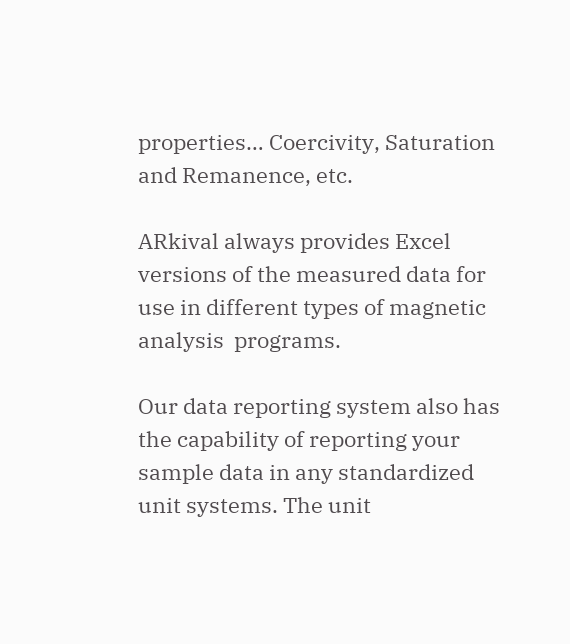properties… Coercivity, Saturation and Remanence, etc.

ARkival always provides Excel versions of the measured data for use in different types of magnetic analysis  programs.

Our data reporting system also has the capability of reporting your sample data in any standardized unit systems. The unit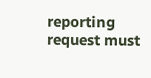reporting request must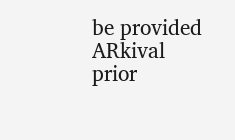be provided ARkival prior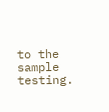to the sample testing.